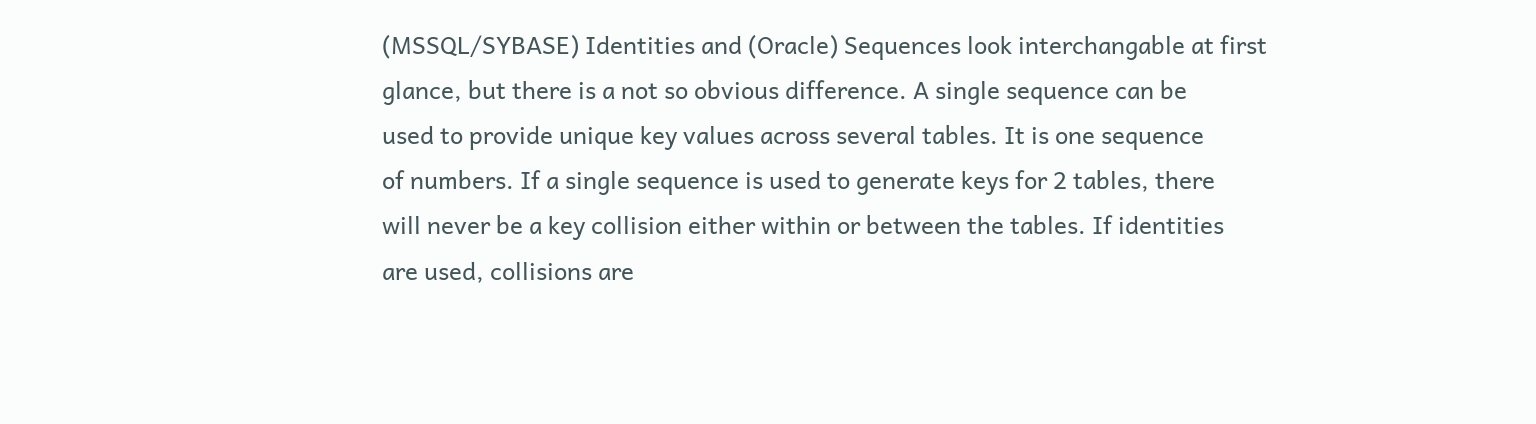(MSSQL/SYBASE) Identities and (Oracle) Sequences look interchangable at first
glance, but there is a not so obvious difference. A single sequence can be
used to provide unique key values across several tables. It is one sequence
of numbers. If a single sequence is used to generate keys for 2 tables, there
will never be a key collision either within or between the tables. If identities
are used, collisions are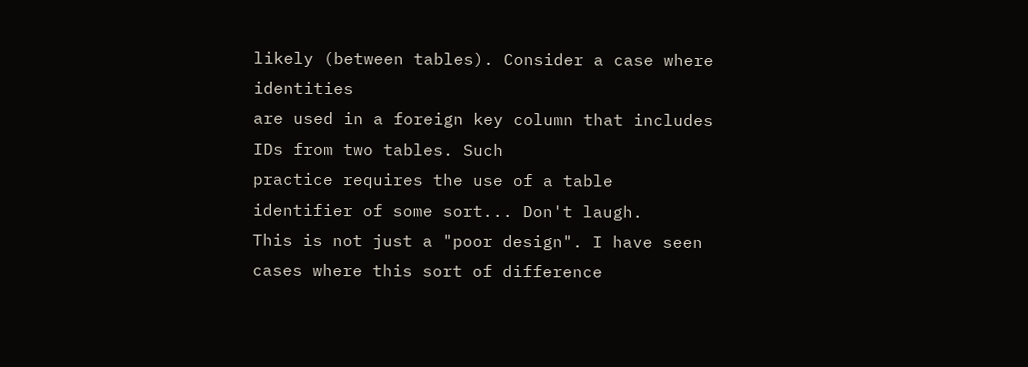likely (between tables). Consider a case where identities
are used in a foreign key column that includes IDs from two tables. Such
practice requires the use of a table identifier of some sort... Don't laugh.
This is not just a "poor design". I have seen cases where this sort of difference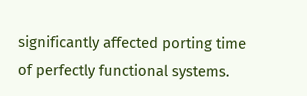significantly affected porting time of perfectly functional systems.